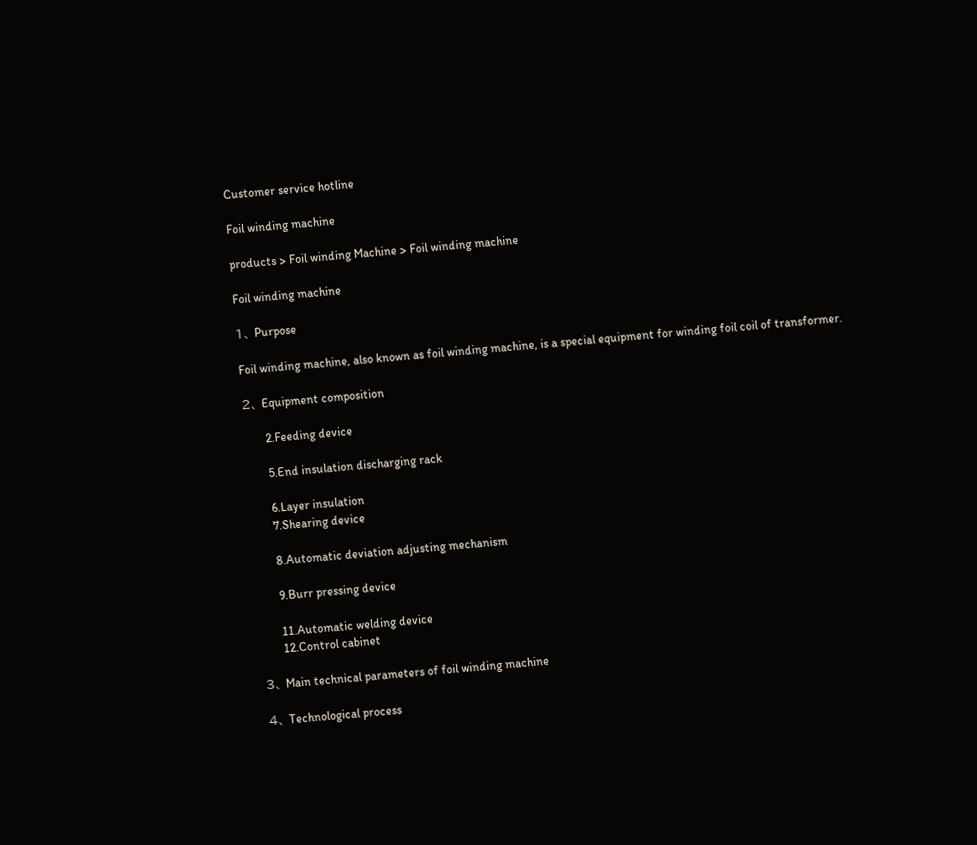Customer service hotline

Foil winding machine

products > Foil winding Machine > Foil winding machine

Foil winding machine

1、 Purpose

Foil winding machine, also known as foil winding machine, is a special equipment for winding foil coil of transformer.

2、 Equipment composition

       2.Feeding device

       5.End insulation discharging rack

       6.Layer insulation
       7.Shearing device

       8.Automatic deviation adjusting mechanism

       9.Burr pressing device

       11.Automatic welding device
       12.Control cabinet

3、 Main technical parameters of foil winding machine

4、 Technological process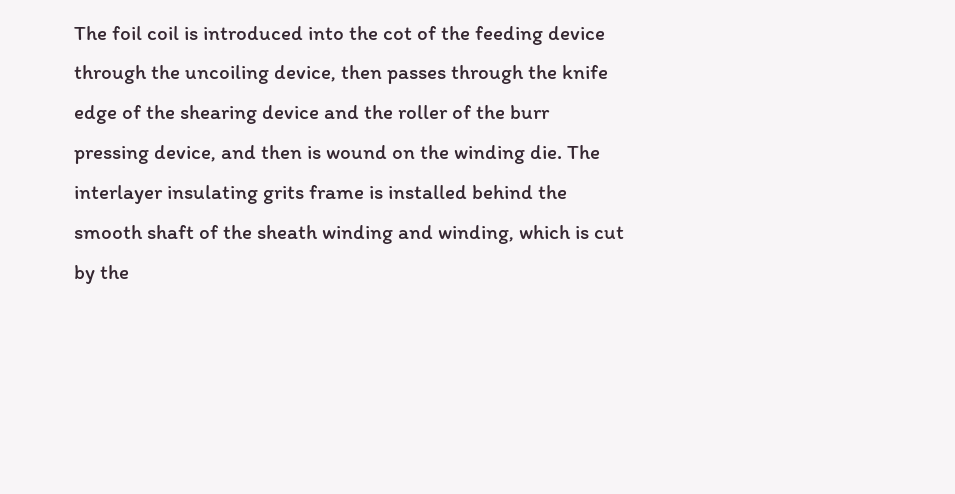The foil coil is introduced into the cot of the feeding device through the uncoiling device, then passes through the knife edge of the shearing device and the roller of the burr pressing device, and then is wound on the winding die. The interlayer insulating grits frame is installed behind the smooth shaft of the sheath winding and winding, which is cut by the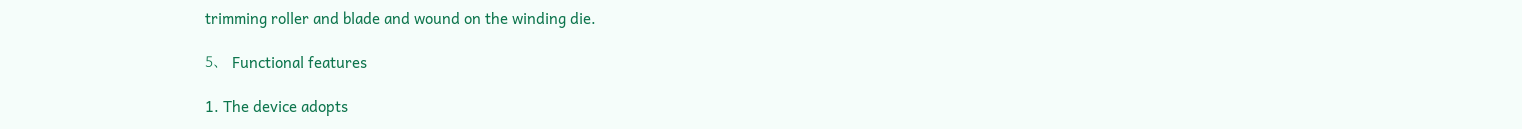trimming roller and blade and wound on the winding die.

5、 Functional features

1. The device adopts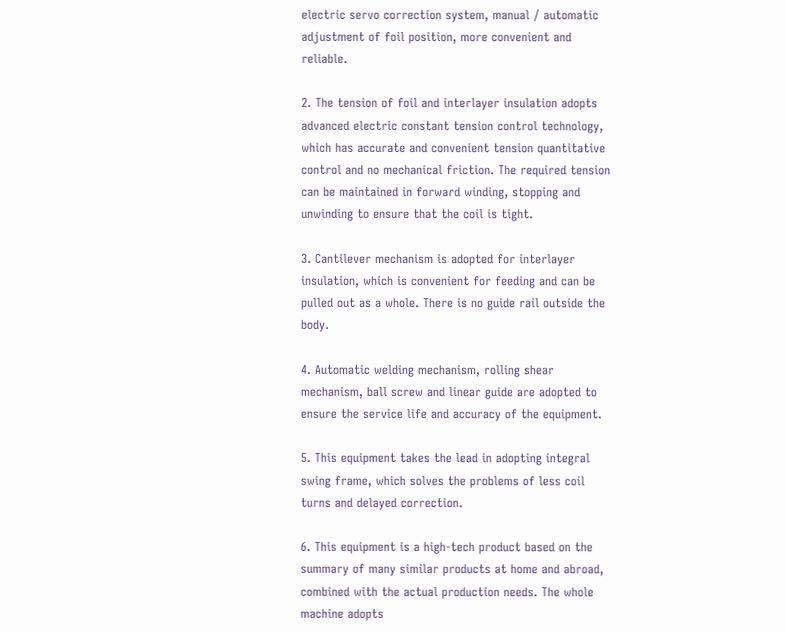electric servo correction system, manual / automatic adjustment of foil position, more convenient and reliable.

2. The tension of foil and interlayer insulation adopts advanced electric constant tension control technology, which has accurate and convenient tension quantitative control and no mechanical friction. The required tension can be maintained in forward winding, stopping and unwinding to ensure that the coil is tight.

3. Cantilever mechanism is adopted for interlayer insulation, which is convenient for feeding and can be pulled out as a whole. There is no guide rail outside the body.

4. Automatic welding mechanism, rolling shear mechanism, ball screw and linear guide are adopted to ensure the service life and accuracy of the equipment.

5. This equipment takes the lead in adopting integral swing frame, which solves the problems of less coil turns and delayed correction.

6. This equipment is a high-tech product based on the summary of many similar products at home and abroad, combined with the actual production needs. The whole machine adopts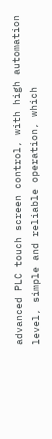advanced PLC touch screen control, with high automation level, simple and reliable operation, which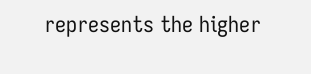represents the higher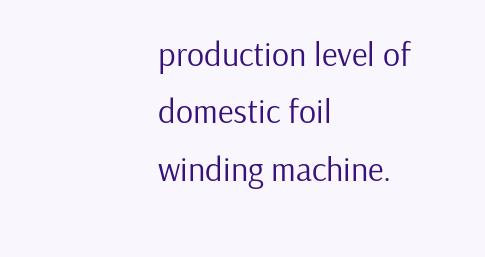production level of domestic foil winding machine.